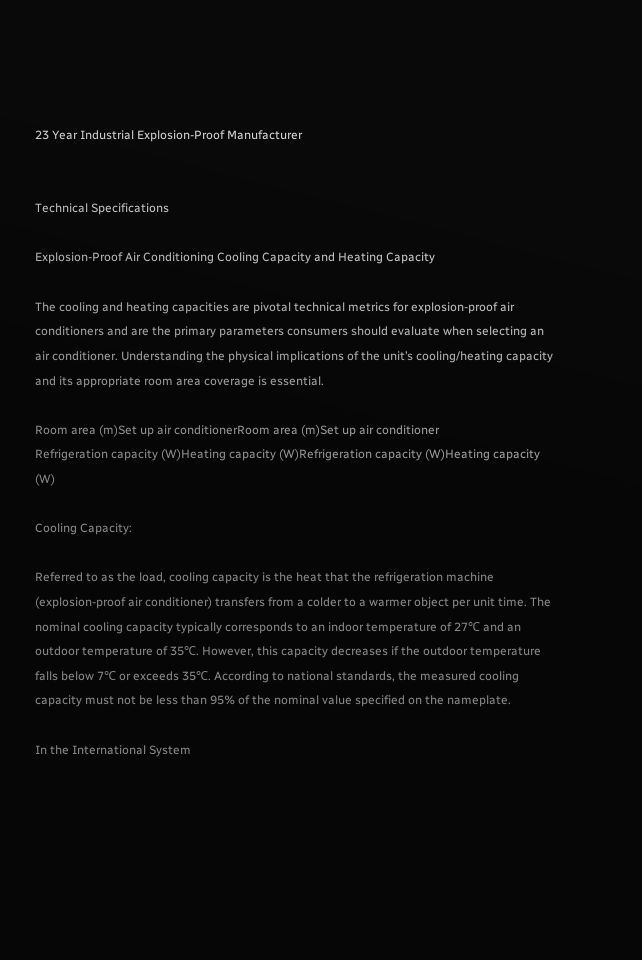23 Year Industrial Explosion-Proof Manufacturer


Technical Specifications

Explosion-Proof Air Conditioning Cooling Capacity and Heating Capacity

The cooling and heating capacities are pivotal technical metrics for explosion-proof air conditioners and are the primary parameters consumers should evaluate when selecting an air conditioner. Understanding the physical implications of the unit’s cooling/heating capacity and its appropriate room area coverage is essential.

Room area (m)Set up air conditionerRoom area (m)Set up air conditioner
Refrigeration capacity (W)Heating capacity (W)Refrigeration capacity (W)Heating capacity (W)

Cooling Capacity:

Referred to as the load, cooling capacity is the heat that the refrigeration machine (explosion-proof air conditioner) transfers from a colder to a warmer object per unit time. The nominal cooling capacity typically corresponds to an indoor temperature of 27℃ and an outdoor temperature of 35℃. However, this capacity decreases if the outdoor temperature falls below 7℃ or exceeds 35℃. According to national standards, the measured cooling capacity must not be less than 95% of the nominal value specified on the nameplate.

In the International System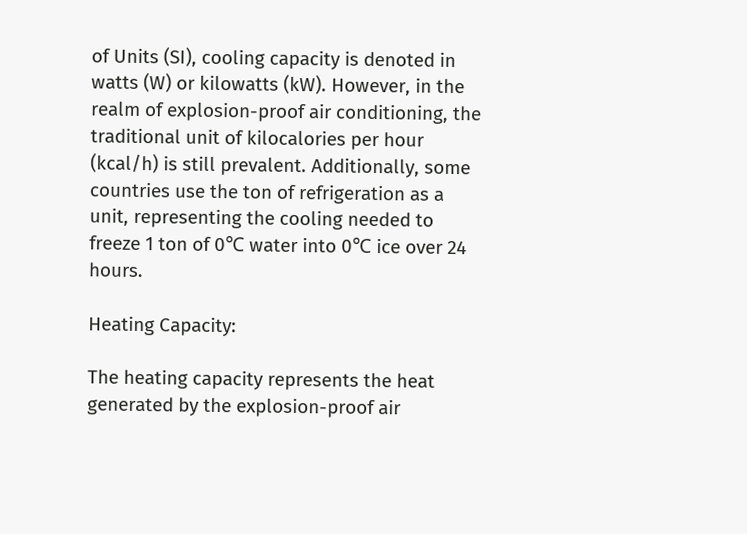of Units (SI), cooling capacity is denoted in watts (W) or kilowatts (kW). However, in the realm of explosion-proof air conditioning, the traditional unit of kilocalories per hour (kcal/h) is still prevalent. Additionally, some countries use the ton of refrigeration as a unit, representing the cooling needed to freeze 1 ton of 0℃ water into 0℃ ice over 24 hours.

Heating Capacity:

The heating capacity represents the heat generated by the explosion-proof air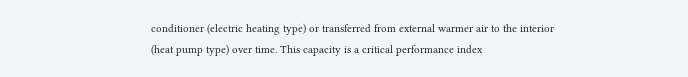conditioner (electric heating type) or transferred from external warmer air to the interior (heat pump type) over time. This capacity is a critical performance index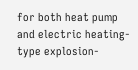for both heat pump and electric heating-type explosion-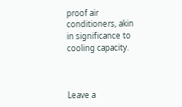proof air conditioners, akin in significance to cooling capacity.



Leave a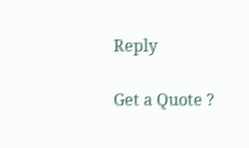Reply

Get a Quote ?